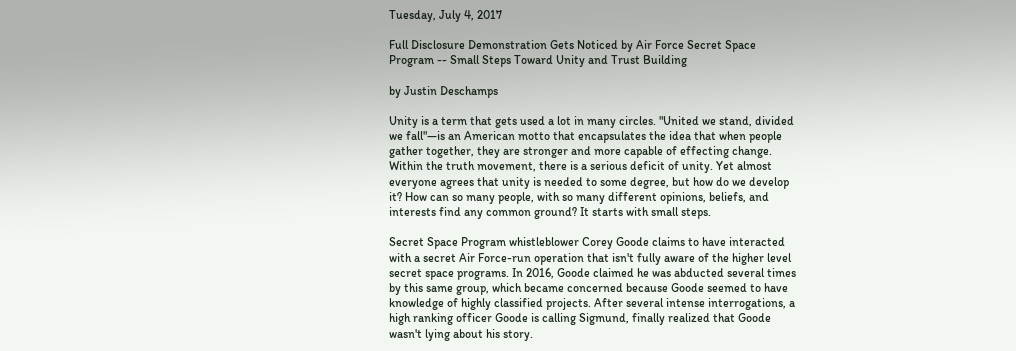Tuesday, July 4, 2017

Full Disclosure Demonstration Gets Noticed by Air Force Secret Space Program -- Small Steps Toward Unity and Trust Building

by Justin Deschamps

Unity is a term that gets used a lot in many circles. "United we stand, divided we fall"—is an American motto that encapsulates the idea that when people gather together, they are stronger and more capable of effecting change. Within the truth movement, there is a serious deficit of unity. Yet almost everyone agrees that unity is needed to some degree, but how do we develop it? How can so many people, with so many different opinions, beliefs, and interests find any common ground? It starts with small steps.

Secret Space Program whistleblower Corey Goode claims to have interacted with a secret Air Force-run operation that isn't fully aware of the higher level secret space programs. In 2016, Goode claimed he was abducted several times by this same group, which became concerned because Goode seemed to have knowledge of highly classified projects. After several intense interrogations, a high ranking officer Goode is calling Sigmund, finally realized that Goode wasn't lying about his story.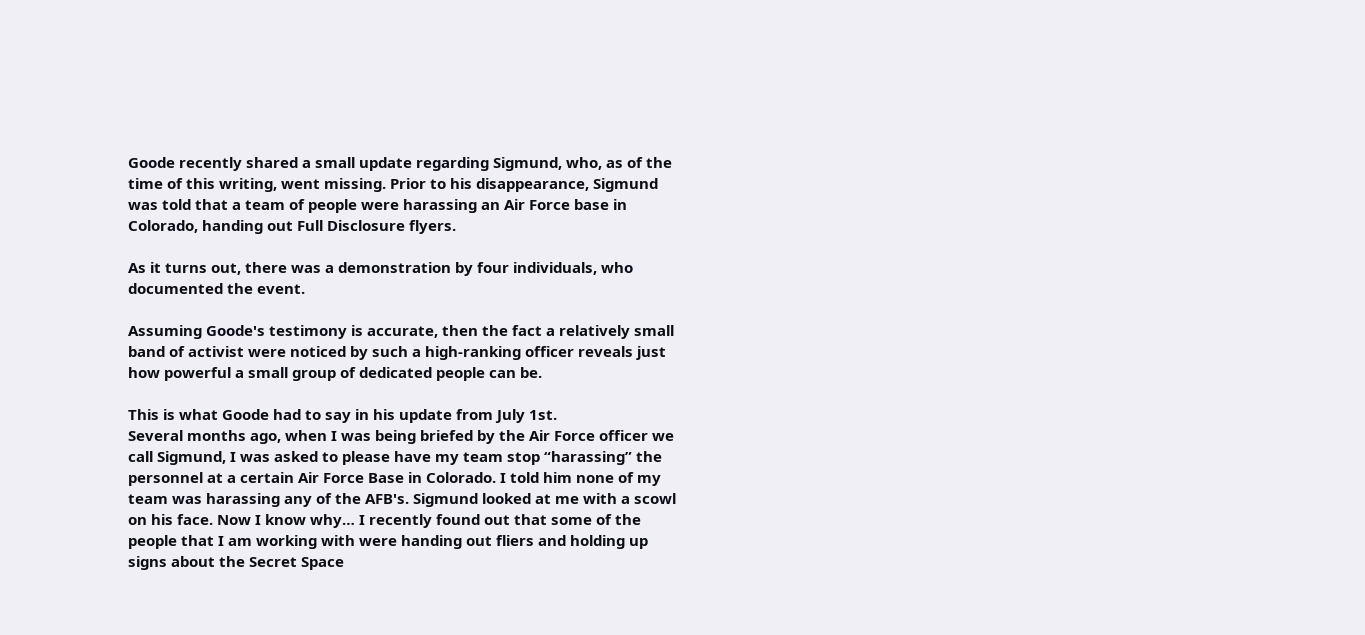Goode recently shared a small update regarding Sigmund, who, as of the time of this writing, went missing. Prior to his disappearance, Sigmund was told that a team of people were harassing an Air Force base in Colorado, handing out Full Disclosure flyers.

As it turns out, there was a demonstration by four individuals, who documented the event.

Assuming Goode's testimony is accurate, then the fact a relatively small band of activist were noticed by such a high-ranking officer reveals just how powerful a small group of dedicated people can be.

This is what Goode had to say in his update from July 1st.
Several months ago, when I was being briefed by the Air Force officer we call Sigmund, I was asked to please have my team stop “harassing” the personnel at a certain Air Force Base in Colorado. I told him none of my team was harassing any of the AFB's. Sigmund looked at me with a scowl on his face. Now I know why… I recently found out that some of the people that I am working with were handing out fliers and holding up signs about the Secret Space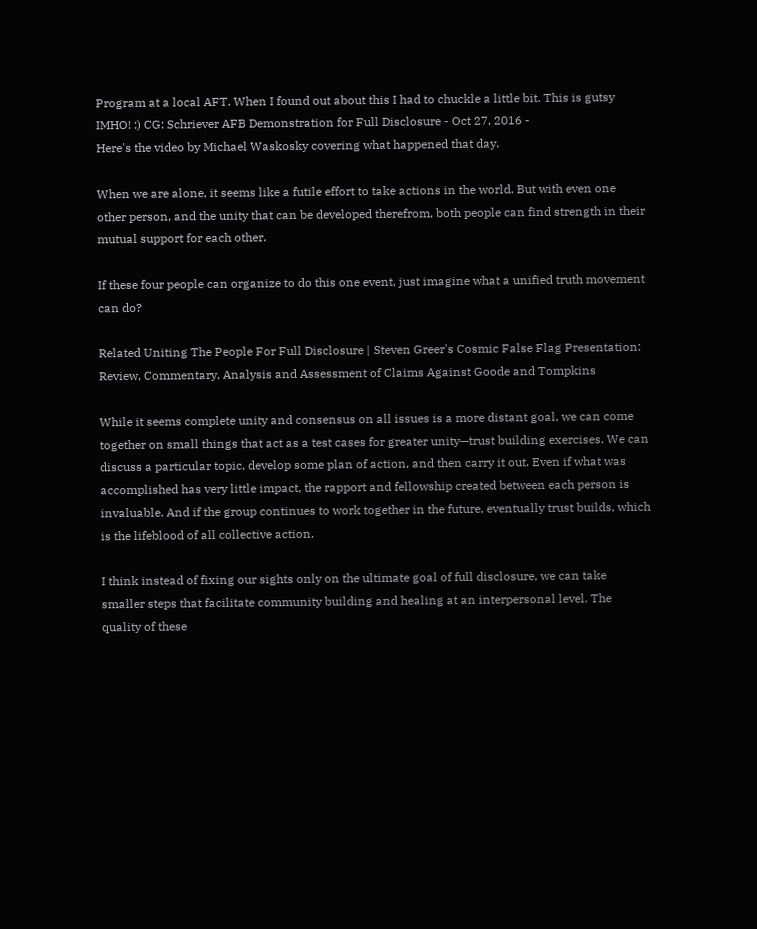Program at a local AFT. When I found out about this I had to chuckle a little bit. This is gutsy IMHO! :) CG: Schriever AFB Demonstration for Full Disclosure - Oct 27, 2016 -
Here's the video by Michael Waskosky covering what happened that day.

When we are alone, it seems like a futile effort to take actions in the world. But with even one other person, and the unity that can be developed therefrom, both people can find strength in their mutual support for each other.

If these four people can organize to do this one event, just imagine what a unified truth movement can do?

Related Uniting The People For Full Disclosure | Steven Greer's Cosmic False Flag Presentation: Review, Commentary, Analysis and Assessment of Claims Against Goode and Tompkins

While it seems complete unity and consensus on all issues is a more distant goal, we can come together on small things that act as a test cases for greater unity—trust building exercises. We can discuss a particular topic, develop some plan of action, and then carry it out. Even if what was accomplished has very little impact, the rapport and fellowship created between each person is invaluable. And if the group continues to work together in the future, eventually trust builds, which is the lifeblood of all collective action.

I think instead of fixing our sights only on the ultimate goal of full disclosure, we can take smaller steps that facilitate community building and healing at an interpersonal level. The quality of these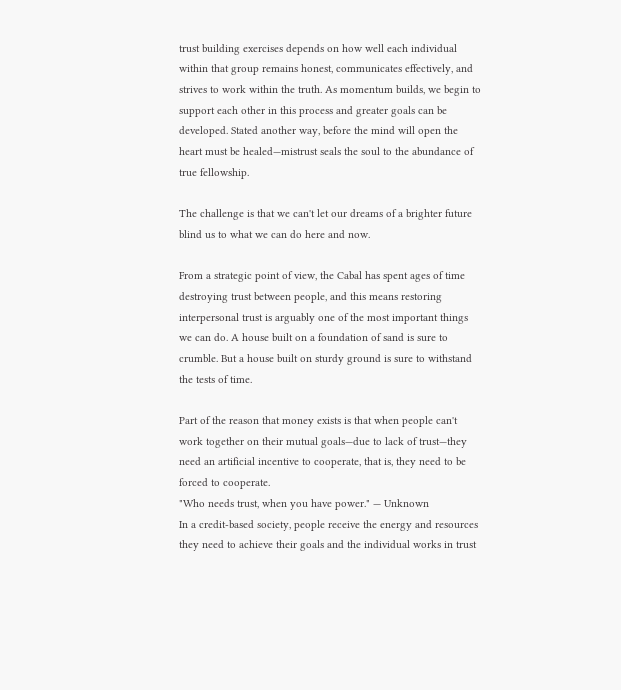trust building exercises depends on how well each individual within that group remains honest, communicates effectively, and strives to work within the truth. As momentum builds, we begin to support each other in this process and greater goals can be developed. Stated another way, before the mind will open the heart must be healed—mistrust seals the soul to the abundance of true fellowship.

The challenge is that we can't let our dreams of a brighter future blind us to what we can do here and now.

From a strategic point of view, the Cabal has spent ages of time destroying trust between people, and this means restoring interpersonal trust is arguably one of the most important things we can do. A house built on a foundation of sand is sure to crumble. But a house built on sturdy ground is sure to withstand the tests of time.

Part of the reason that money exists is that when people can't work together on their mutual goals—due to lack of trust—they need an artificial incentive to cooperate, that is, they need to be forced to cooperate.
"Who needs trust, when you have power." — Unknown
In a credit-based society, people receive the energy and resources they need to achieve their goals and the individual works in trust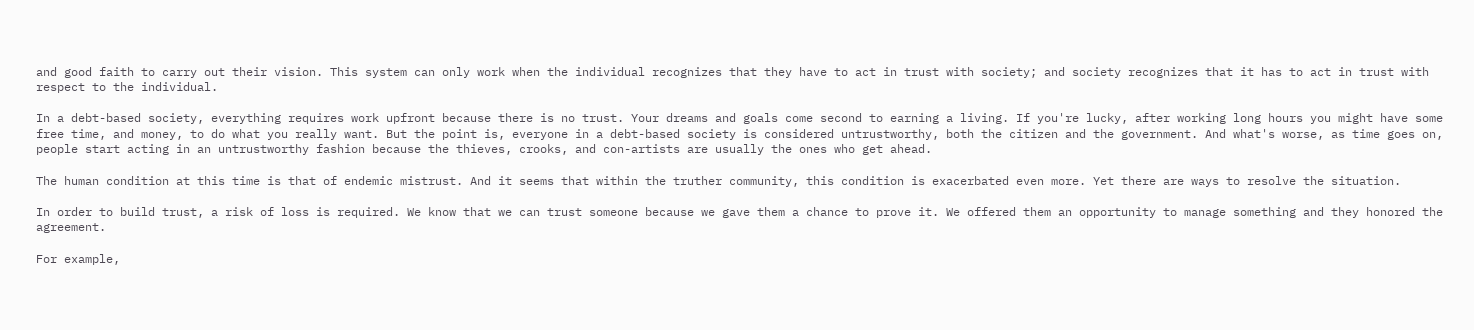and good faith to carry out their vision. This system can only work when the individual recognizes that they have to act in trust with society; and society recognizes that it has to act in trust with respect to the individual.

In a debt-based society, everything requires work upfront because there is no trust. Your dreams and goals come second to earning a living. If you're lucky, after working long hours you might have some free time, and money, to do what you really want. But the point is, everyone in a debt-based society is considered untrustworthy, both the citizen and the government. And what's worse, as time goes on, people start acting in an untrustworthy fashion because the thieves, crooks, and con-artists are usually the ones who get ahead.

The human condition at this time is that of endemic mistrust. And it seems that within the truther community, this condition is exacerbated even more. Yet there are ways to resolve the situation.

In order to build trust, a risk of loss is required. We know that we can trust someone because we gave them a chance to prove it. We offered them an opportunity to manage something and they honored the agreement.

For example,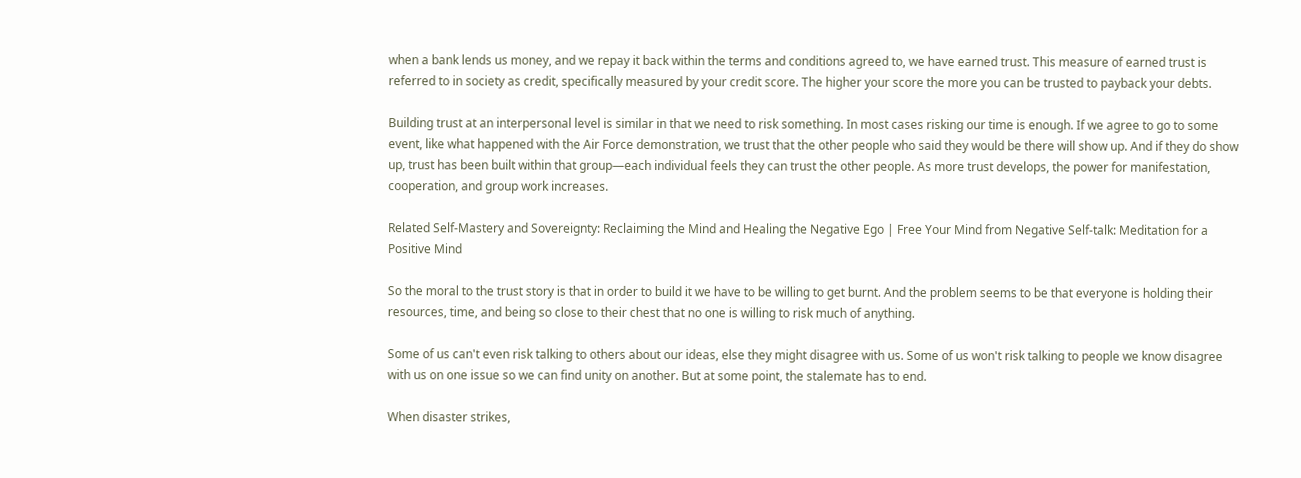when a bank lends us money, and we repay it back within the terms and conditions agreed to, we have earned trust. This measure of earned trust is referred to in society as credit, specifically measured by your credit score. The higher your score the more you can be trusted to payback your debts.

Building trust at an interpersonal level is similar in that we need to risk something. In most cases risking our time is enough. If we agree to go to some event, like what happened with the Air Force demonstration, we trust that the other people who said they would be there will show up. And if they do show up, trust has been built within that group—each individual feels they can trust the other people. As more trust develops, the power for manifestation, cooperation, and group work increases.

Related Self-Mastery and Sovereignty: Reclaiming the Mind and Healing the Negative Ego | Free Your Mind from Negative Self-talk: Meditation for a Positive Mind

So the moral to the trust story is that in order to build it we have to be willing to get burnt. And the problem seems to be that everyone is holding their resources, time, and being so close to their chest that no one is willing to risk much of anything.

Some of us can't even risk talking to others about our ideas, else they might disagree with us. Some of us won't risk talking to people we know disagree with us on one issue so we can find unity on another. But at some point, the stalemate has to end.

When disaster strikes,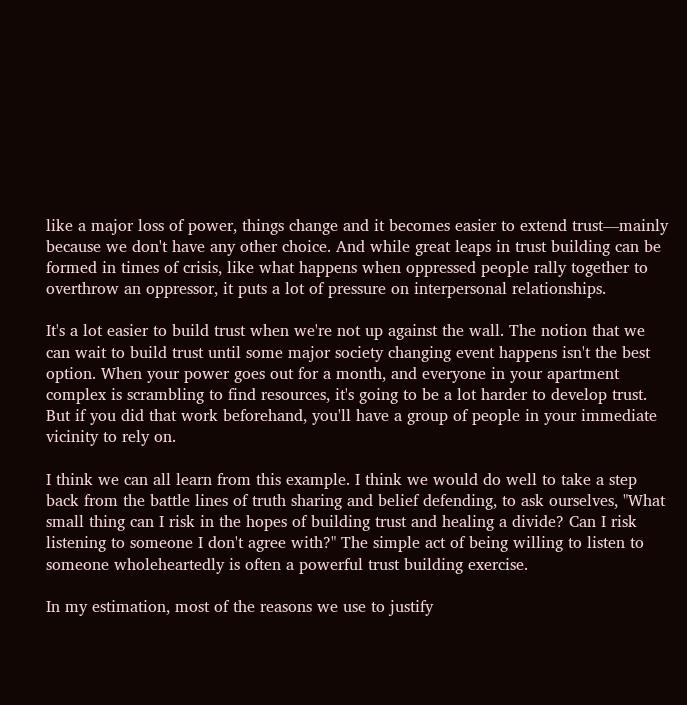like a major loss of power, things change and it becomes easier to extend trust—mainly because we don't have any other choice. And while great leaps in trust building can be formed in times of crisis, like what happens when oppressed people rally together to overthrow an oppressor, it puts a lot of pressure on interpersonal relationships.

It's a lot easier to build trust when we're not up against the wall. The notion that we can wait to build trust until some major society changing event happens isn't the best option. When your power goes out for a month, and everyone in your apartment complex is scrambling to find resources, it's going to be a lot harder to develop trust. But if you did that work beforehand, you'll have a group of people in your immediate vicinity to rely on.

I think we can all learn from this example. I think we would do well to take a step back from the battle lines of truth sharing and belief defending, to ask ourselves, "What small thing can I risk in the hopes of building trust and healing a divide? Can I risk listening to someone I don't agree with?" The simple act of being willing to listen to someone wholeheartedly is often a powerful trust building exercise.

In my estimation, most of the reasons we use to justify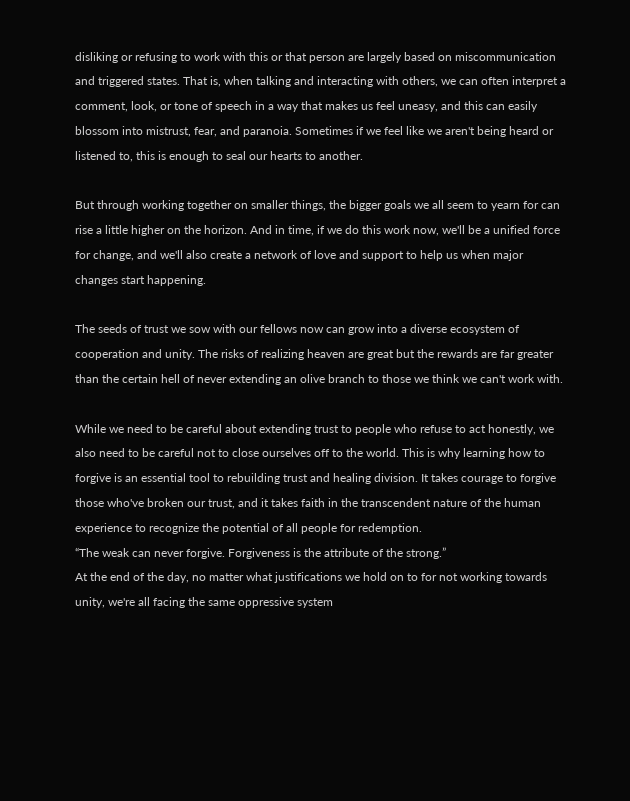disliking or refusing to work with this or that person are largely based on miscommunication and triggered states. That is, when talking and interacting with others, we can often interpret a comment, look, or tone of speech in a way that makes us feel uneasy, and this can easily blossom into mistrust, fear, and paranoia. Sometimes if we feel like we aren't being heard or listened to, this is enough to seal our hearts to another.

But through working together on smaller things, the bigger goals we all seem to yearn for can rise a little higher on the horizon. And in time, if we do this work now, we'll be a unified force for change, and we'll also create a network of love and support to help us when major changes start happening.

The seeds of trust we sow with our fellows now can grow into a diverse ecosystem of cooperation and unity. The risks of realizing heaven are great but the rewards are far greater than the certain hell of never extending an olive branch to those we think we can't work with.

While we need to be careful about extending trust to people who refuse to act honestly, we also need to be careful not to close ourselves off to the world. This is why learning how to forgive is an essential tool to rebuilding trust and healing division. It takes courage to forgive those who've broken our trust, and it takes faith in the transcendent nature of the human experience to recognize the potential of all people for redemption.
“The weak can never forgive. Forgiveness is the attribute of the strong.”
At the end of the day, no matter what justifications we hold on to for not working towards unity, we're all facing the same oppressive system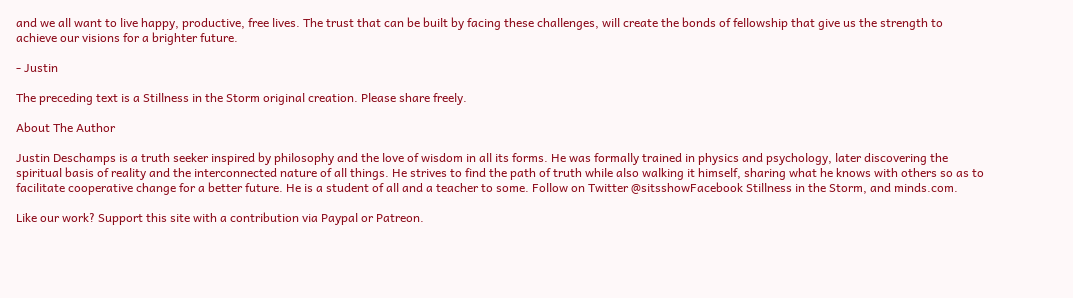and we all want to live happy, productive, free lives. The trust that can be built by facing these challenges, will create the bonds of fellowship that give us the strength to achieve our visions for a brighter future.

- Justin

The preceding text is a Stillness in the Storm original creation. Please share freely.

About The Author

Justin Deschamps is a truth seeker inspired by philosophy and the love of wisdom in all its forms. He was formally trained in physics and psychology, later discovering the spiritual basis of reality and the interconnected nature of all things. He strives to find the path of truth while also walking it himself, sharing what he knows with others so as to facilitate cooperative change for a better future. He is a student of all and a teacher to some. Follow on Twitter @sitsshowFacebook Stillness in the Storm, and minds.com.

Like our work? Support this site with a contribution via Paypal or Patreon.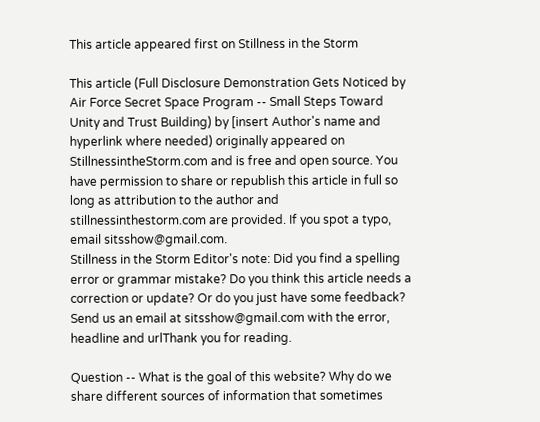This article appeared first on Stillness in the Storm

This article (Full Disclosure Demonstration Gets Noticed by Air Force Secret Space Program -- Small Steps Toward Unity and Trust Building) by [insert Author's name and hyperlink where needed) originally appeared on StillnessintheStorm.com and is free and open source. You have permission to share or republish this article in full so long as attribution to the author and stillnessinthestorm.com are provided. If you spot a typo, email sitsshow@gmail.com.
Stillness in the Storm Editor's note: Did you find a spelling error or grammar mistake? Do you think this article needs a correction or update? Or do you just have some feedback? Send us an email at sitsshow@gmail.com with the error, headline and urlThank you for reading.

Question -- What is the goal of this website? Why do we share different sources of information that sometimes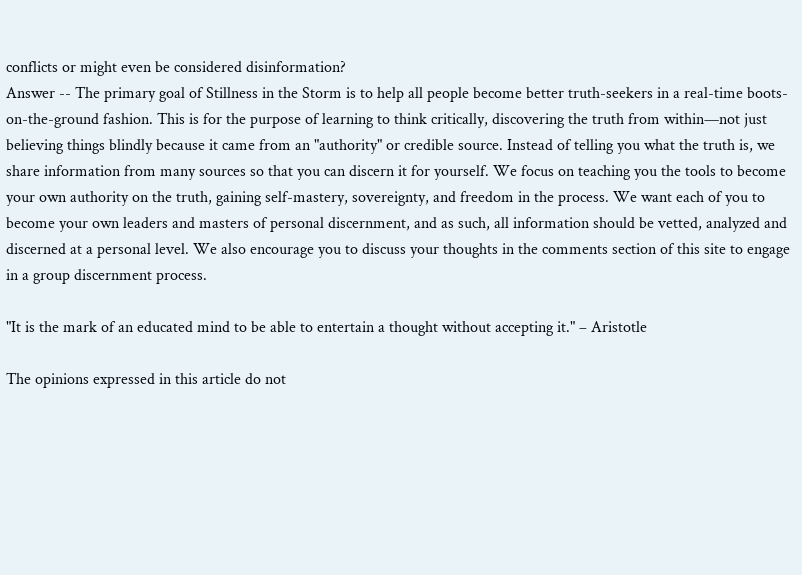conflicts or might even be considered disinformation?
Answer -- The primary goal of Stillness in the Storm is to help all people become better truth-seekers in a real-time boots-on-the-ground fashion. This is for the purpose of learning to think critically, discovering the truth from within—not just believing things blindly because it came from an "authority" or credible source. Instead of telling you what the truth is, we share information from many sources so that you can discern it for yourself. We focus on teaching you the tools to become your own authority on the truth, gaining self-mastery, sovereignty, and freedom in the process. We want each of you to become your own leaders and masters of personal discernment, and as such, all information should be vetted, analyzed and discerned at a personal level. We also encourage you to discuss your thoughts in the comments section of this site to engage in a group discernment process.

"It is the mark of an educated mind to be able to entertain a thought without accepting it." – Aristotle

The opinions expressed in this article do not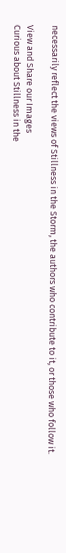necessarily reflect the views of Stillness in the Storm, the authors who contribute to it, or those who follow it.

View and Share our Images
Curious about Stillness in the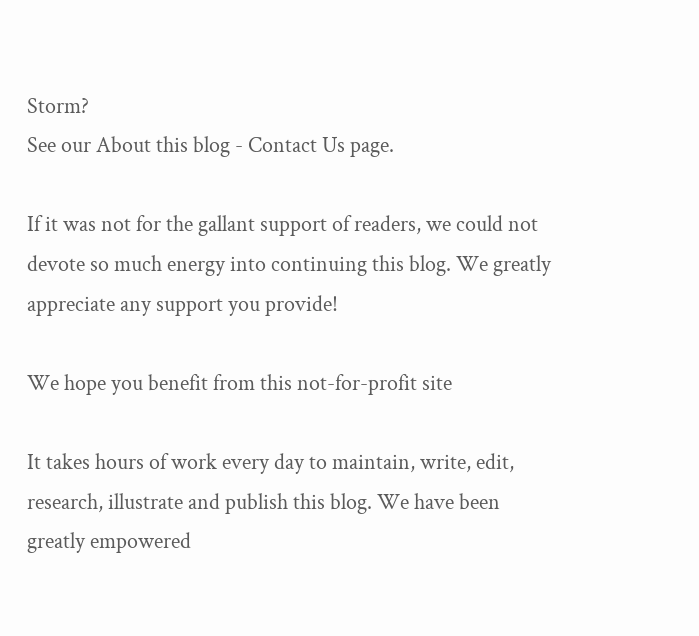Storm?
See our About this blog - Contact Us page.

If it was not for the gallant support of readers, we could not devote so much energy into continuing this blog. We greatly appreciate any support you provide!

We hope you benefit from this not-for-profit site

It takes hours of work every day to maintain, write, edit, research, illustrate and publish this blog. We have been greatly empowered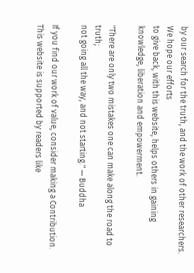by our search for the truth, and the work of other researchers. We hope our efforts
to give back, with this website, helps others in gaining
knowledge, liberation and empowerment.

"There are only two mistakes one can make along the road to truth;
not going all the way, and not starting." — Buddha

If you find our work of value, consider making a Contribution.
This website is supported by readers like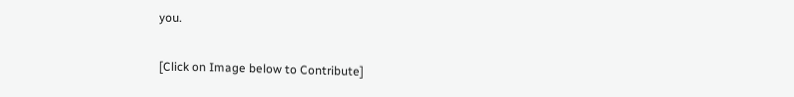you.

[Click on Image below to Contribute]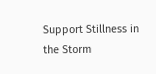Support Stillness in the Storm